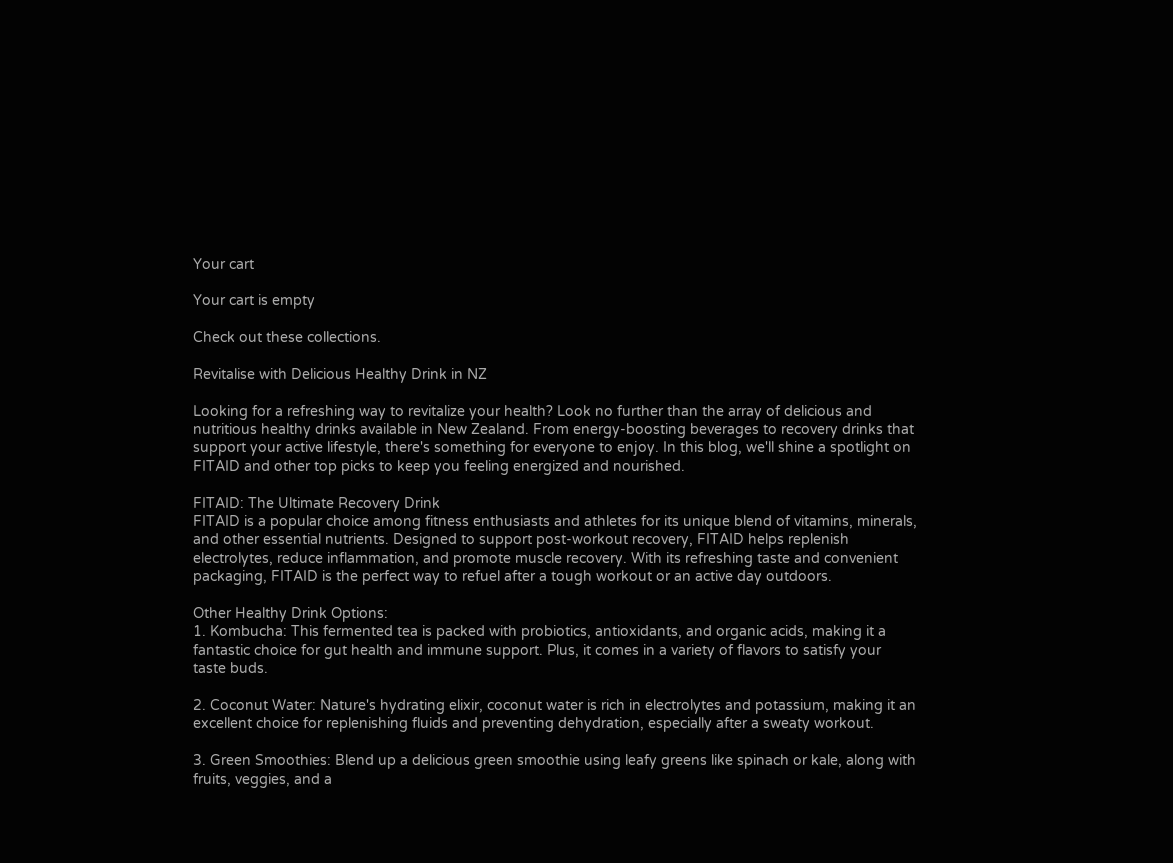Your cart

Your cart is empty

Check out these collections.

Revitalise with Delicious Healthy Drink in NZ

Looking for a refreshing way to revitalize your health? Look no further than the array of delicious and nutritious healthy drinks available in New Zealand. From energy-boosting beverages to recovery drinks that support your active lifestyle, there's something for everyone to enjoy. In this blog, we'll shine a spotlight on FITAID and other top picks to keep you feeling energized and nourished.

FITAID: The Ultimate Recovery Drink
FITAID is a popular choice among fitness enthusiasts and athletes for its unique blend of vitamins, minerals, and other essential nutrients. Designed to support post-workout recovery, FITAID helps replenish electrolytes, reduce inflammation, and promote muscle recovery. With its refreshing taste and convenient packaging, FITAID is the perfect way to refuel after a tough workout or an active day outdoors.

Other Healthy Drink Options:
1. Kombucha: This fermented tea is packed with probiotics, antioxidants, and organic acids, making it a fantastic choice for gut health and immune support. Plus, it comes in a variety of flavors to satisfy your taste buds.

2. Coconut Water: Nature's hydrating elixir, coconut water is rich in electrolytes and potassium, making it an excellent choice for replenishing fluids and preventing dehydration, especially after a sweaty workout.

3. Green Smoothies: Blend up a delicious green smoothie using leafy greens like spinach or kale, along with fruits, veggies, and a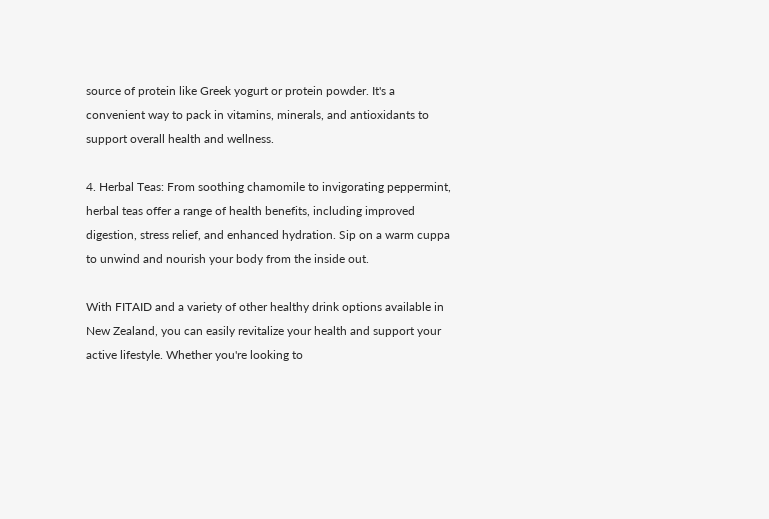source of protein like Greek yogurt or protein powder. It's a convenient way to pack in vitamins, minerals, and antioxidants to support overall health and wellness.

4. Herbal Teas: From soothing chamomile to invigorating peppermint, herbal teas offer a range of health benefits, including improved digestion, stress relief, and enhanced hydration. Sip on a warm cuppa to unwind and nourish your body from the inside out.

With FITAID and a variety of other healthy drink options available in New Zealand, you can easily revitalize your health and support your active lifestyle. Whether you're looking to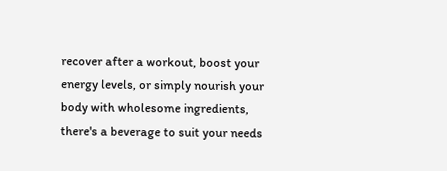recover after a workout, boost your energy levels, or simply nourish your body with wholesome ingredients, there's a beverage to suit your needs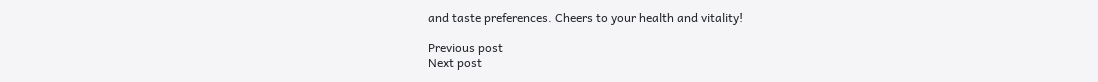and taste preferences. Cheers to your health and vitality!

Previous post
Next post